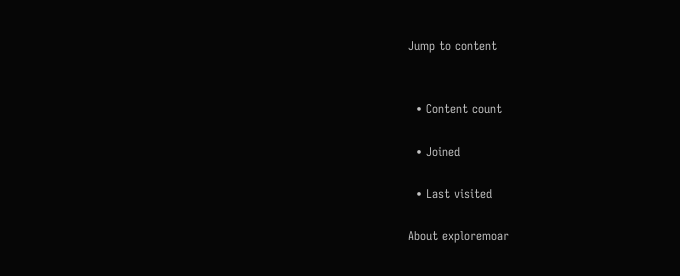Jump to content


  • Content count

  • Joined

  • Last visited

About exploremoar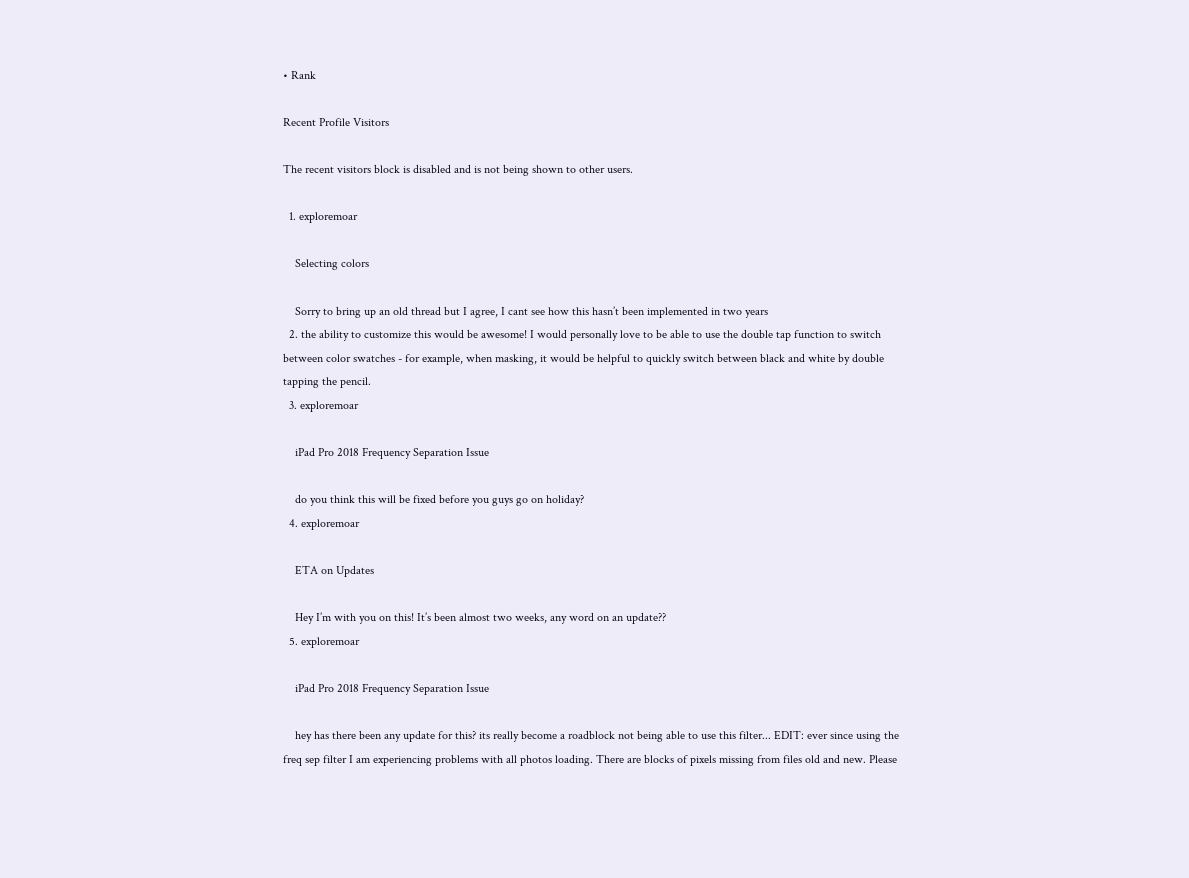• Rank

Recent Profile Visitors

The recent visitors block is disabled and is not being shown to other users.

  1. exploremoar

    Selecting colors

    Sorry to bring up an old thread but I agree, I cant see how this hasn’t been implemented in two years
  2. the ability to customize this would be awesome! I would personally love to be able to use the double tap function to switch between color swatches - for example, when masking, it would be helpful to quickly switch between black and white by double tapping the pencil.
  3. exploremoar

    iPad Pro 2018 Frequency Separation Issue

    do you think this will be fixed before you guys go on holiday?
  4. exploremoar

    ETA on Updates

    Hey I’m with you on this! It’s been almost two weeks, any word on an update??
  5. exploremoar

    iPad Pro 2018 Frequency Separation Issue

    hey has there been any update for this? its really become a roadblock not being able to use this filter... EDIT: ever since using the freq sep filter I am experiencing problems with all photos loading. There are blocks of pixels missing from files old and new. Please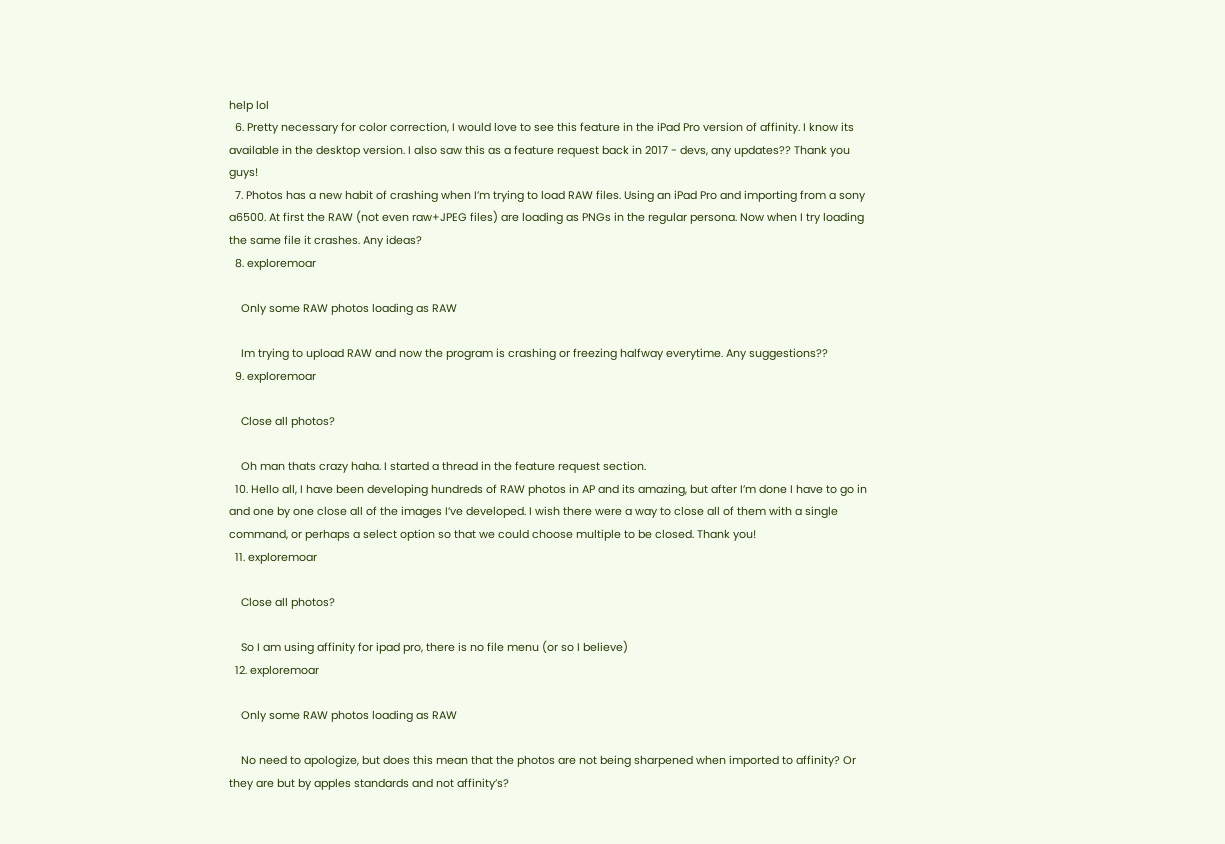help lol
  6. Pretty necessary for color correction, I would love to see this feature in the iPad Pro version of affinity. I know its available in the desktop version. I also saw this as a feature request back in 2017 - devs, any updates?? Thank you guys!
  7. Photos has a new habit of crashing when I’m trying to load RAW files. Using an iPad Pro and importing from a sony a6500. At first the RAW (not even raw+JPEG files) are loading as PNGs in the regular persona. Now when I try loading the same file it crashes. Any ideas?
  8. exploremoar

    Only some RAW photos loading as RAW

    Im trying to upload RAW and now the program is crashing or freezing halfway everytime. Any suggestions??
  9. exploremoar

    Close all photos?

    Oh man thats crazy haha. I started a thread in the feature request section.
  10. Hello all, I have been developing hundreds of RAW photos in AP and its amazing, but after I’m done I have to go in and one by one close all of the images I’ve developed. I wish there were a way to close all of them with a single command, or perhaps a select option so that we could choose multiple to be closed. Thank you!
  11. exploremoar

    Close all photos?

    So I am using affinity for ipad pro, there is no file menu (or so I believe)
  12. exploremoar

    Only some RAW photos loading as RAW

    No need to apologize, but does this mean that the photos are not being sharpened when imported to affinity? Or they are but by apples standards and not affinity’s?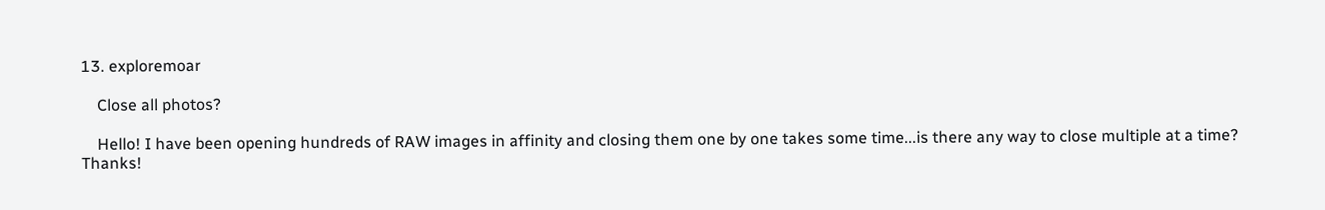13. exploremoar

    Close all photos?

    Hello! I have been opening hundreds of RAW images in affinity and closing them one by one takes some time...is there any way to close multiple at a time? Thanks!